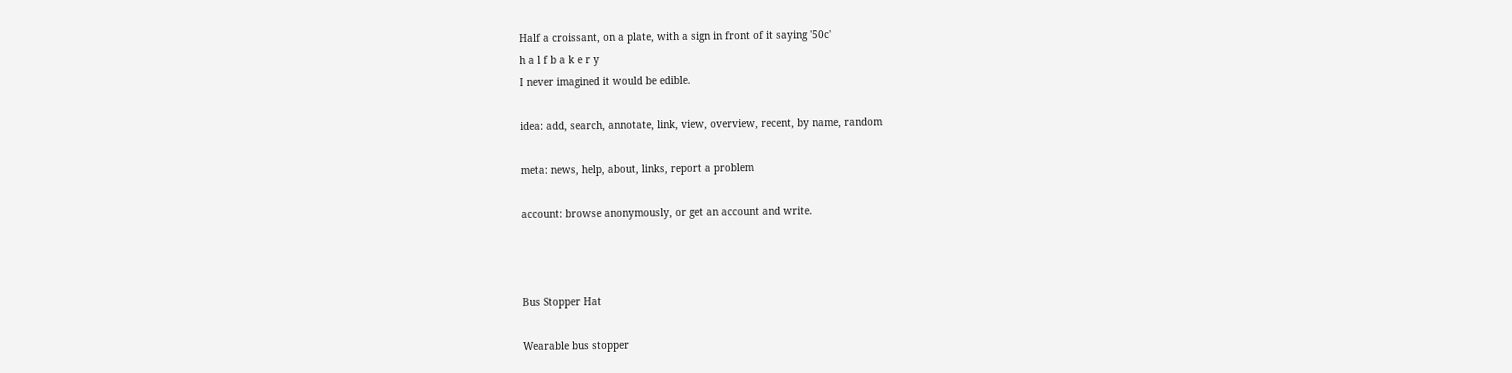Half a croissant, on a plate, with a sign in front of it saying '50c'
h a l f b a k e r y
I never imagined it would be edible.

idea: add, search, annotate, link, view, overview, recent, by name, random

meta: news, help, about, links, report a problem

account: browse anonymously, or get an account and write.



Bus Stopper Hat

Wearable bus stopper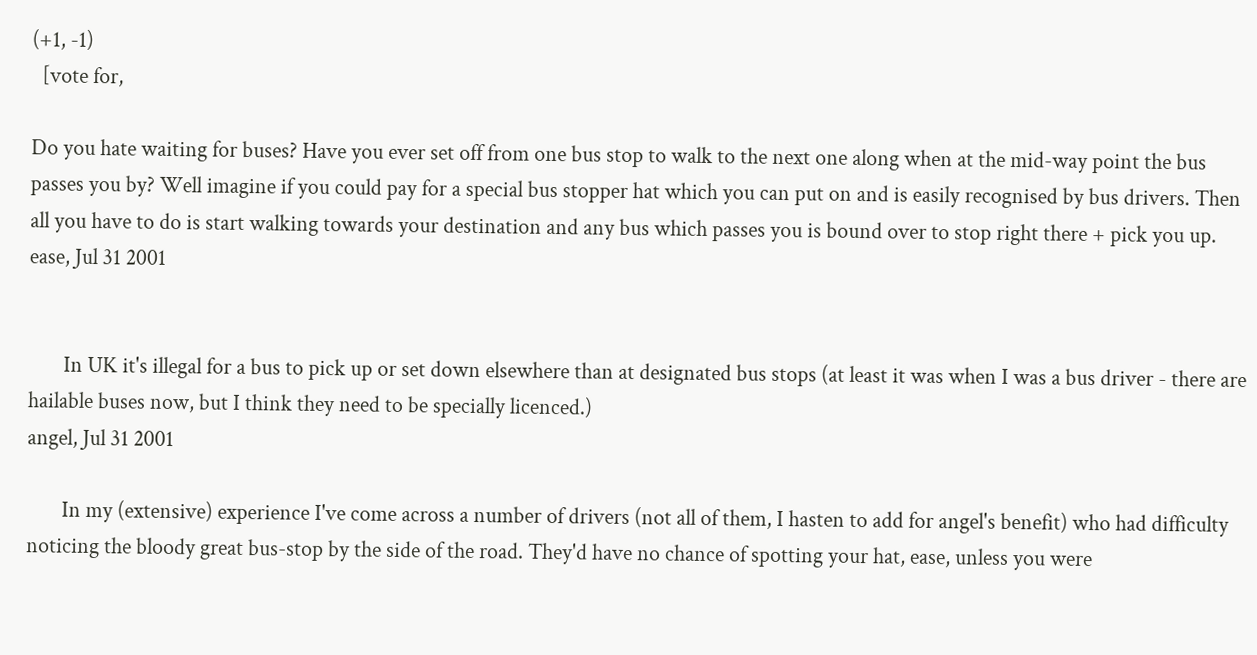(+1, -1)
  [vote for,

Do you hate waiting for buses? Have you ever set off from one bus stop to walk to the next one along when at the mid-way point the bus passes you by? Well imagine if you could pay for a special bus stopper hat which you can put on and is easily recognised by bus drivers. Then all you have to do is start walking towards your destination and any bus which passes you is bound over to stop right there + pick you up.
ease, Jul 31 2001


       In UK it's illegal for a bus to pick up or set down elsewhere than at designated bus stops (at least it was when I was a bus driver - there are hailable buses now, but I think they need to be specially licenced.)
angel, Jul 31 2001

       In my (extensive) experience I've come across a number of drivers (not all of them, I hasten to add for angel's benefit) who had difficulty noticing the bloody great bus-stop by the side of the road. They'd have no chance of spotting your hat, ease, unless you were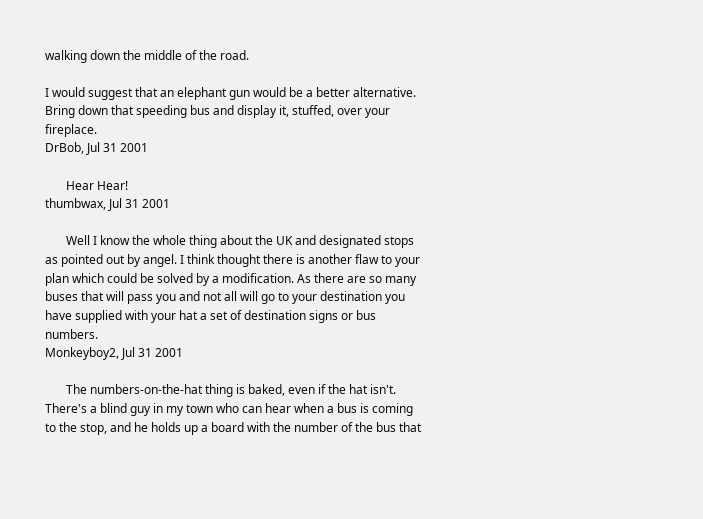walking down the middle of the road.

I would suggest that an elephant gun would be a better alternative. Bring down that speeding bus and display it, stuffed, over your fireplace.
DrBob, Jul 31 2001

       Hear Hear!
thumbwax, Jul 31 2001

       Well I know the whole thing about the UK and designated stops as pointed out by angel. I think thought there is another flaw to your plan which could be solved by a modification. As there are so many buses that will pass you and not all will go to your destination you have supplied with your hat a set of destination signs or bus numbers.
Monkeyboy2, Jul 31 2001

       The numbers-on-the-hat thing is baked, even if the hat isn't. There's a blind guy in my town who can hear when a bus is coming to the stop, and he holds up a board with the number of the bus that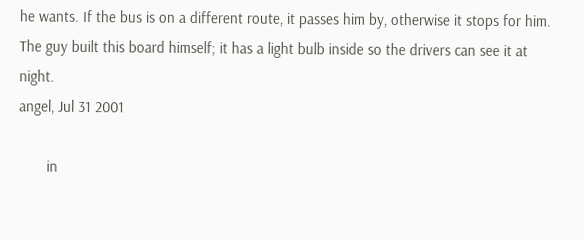he wants. If the bus is on a different route, it passes him by, otherwise it stops for him. The guy built this board himself; it has a light bulb inside so the drivers can see it at night.
angel, Jul 31 2001

       in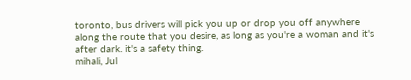toronto, bus drivers will pick you up or drop you off anywhere along the route that you desire, as long as you're a woman and it's after dark. it's a safety thing.
mihali, Jul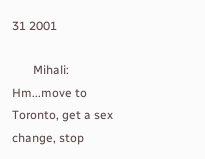31 2001

       Mihali: Hm...move to Toronto, get a sex change, stop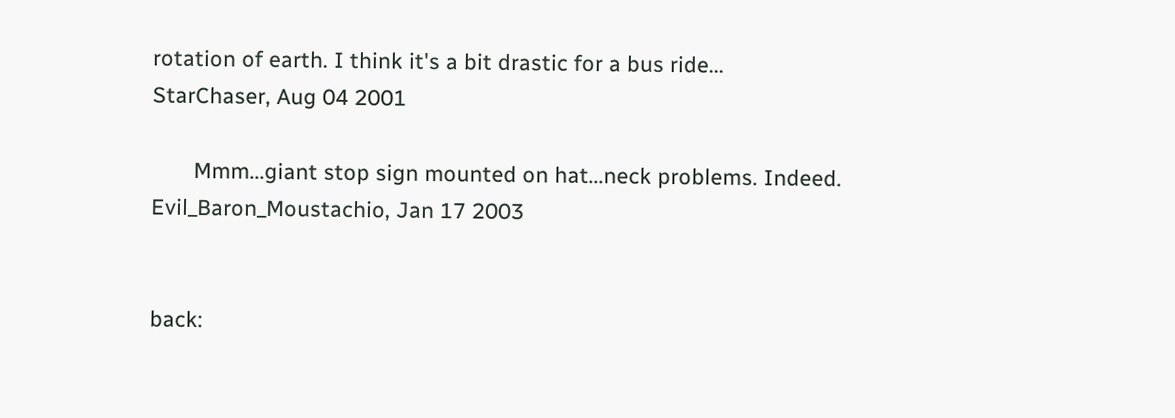rotation of earth. I think it's a bit drastic for a bus ride...
StarChaser, Aug 04 2001

       Mmm...giant stop sign mounted on hat...neck problems. Indeed.
Evil_Baron_Moustachio, Jan 17 2003


back: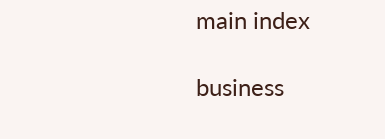main index

business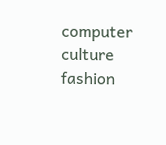computer  culture  fashion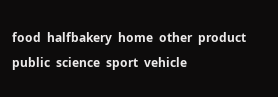food  halfbakery  home  other  product  public  science  sport  vehicle